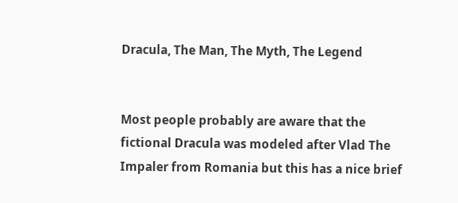Dracula, The Man, The Myth, The Legend


Most people probably are aware that the fictional Dracula was modeled after Vlad The Impaler from Romania but this has a nice brief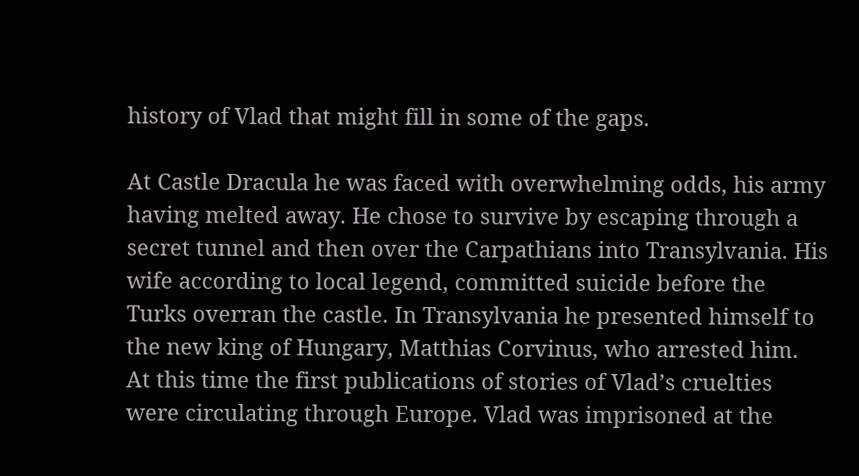history of Vlad that might fill in some of the gaps.

At Castle Dracula he was faced with overwhelming odds, his army having melted away. He chose to survive by escaping through a secret tunnel and then over the Carpathians into Transylvania. His wife according to local legend, committed suicide before the Turks overran the castle. In Transylvania he presented himself to the new king of Hungary, Matthias Corvinus, who arrested him. At this time the first publications of stories of Vlad’s cruelties were circulating through Europe. Vlad was imprisoned at the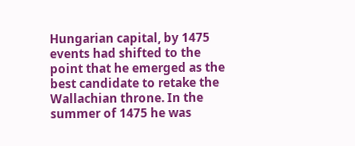Hungarian capital, by 1475 events had shifted to the point that he emerged as the best candidate to retake the Wallachian throne. In the summer of 1475 he was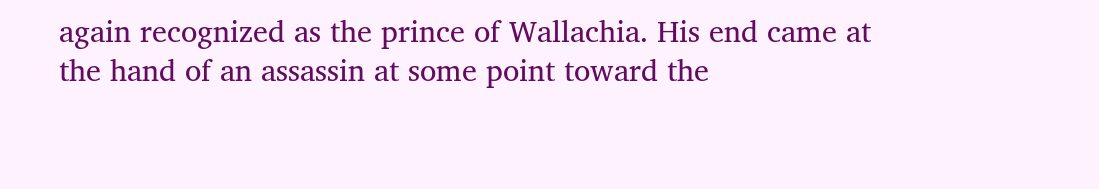again recognized as the prince of Wallachia. His end came at the hand of an assassin at some point toward the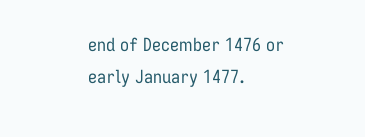end of December 1476 or early January 1477.